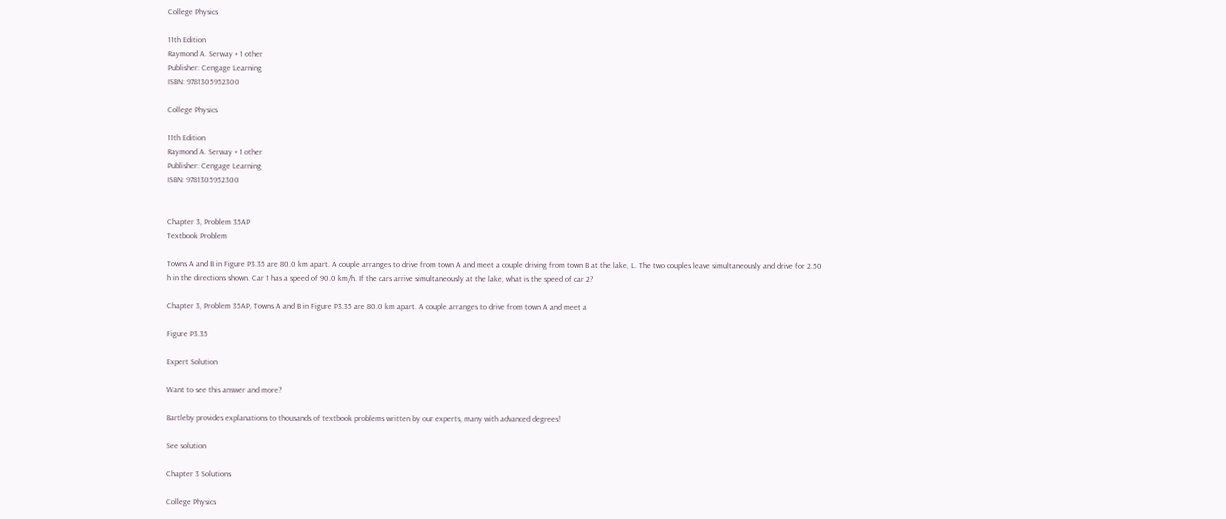College Physics

11th Edition
Raymond A. Serway + 1 other
Publisher: Cengage Learning
ISBN: 9781305952300

College Physics

11th Edition
Raymond A. Serway + 1 other
Publisher: Cengage Learning
ISBN: 9781305952300


Chapter 3, Problem 35AP
Textbook Problem

Towns A and B in Figure P3.35 are 80.0 km apart. A couple arranges to drive from town A and meet a couple driving from town B at the lake, L. The two couples leave simultaneously and drive for 2.50 h in the directions shown. Car 1 has a speed of 90.0 km/h. If the cars arrive simultaneously at the lake, what is the speed of car 2?

Chapter 3, Problem 35AP, Towns A and B in Figure P3.35 are 80.0 km apart. A couple arranges to drive from town A and meet a

Figure P3.35

Expert Solution

Want to see this answer and more?

Bartleby provides explanations to thousands of textbook problems written by our experts, many with advanced degrees!

See solution

Chapter 3 Solutions

College Physics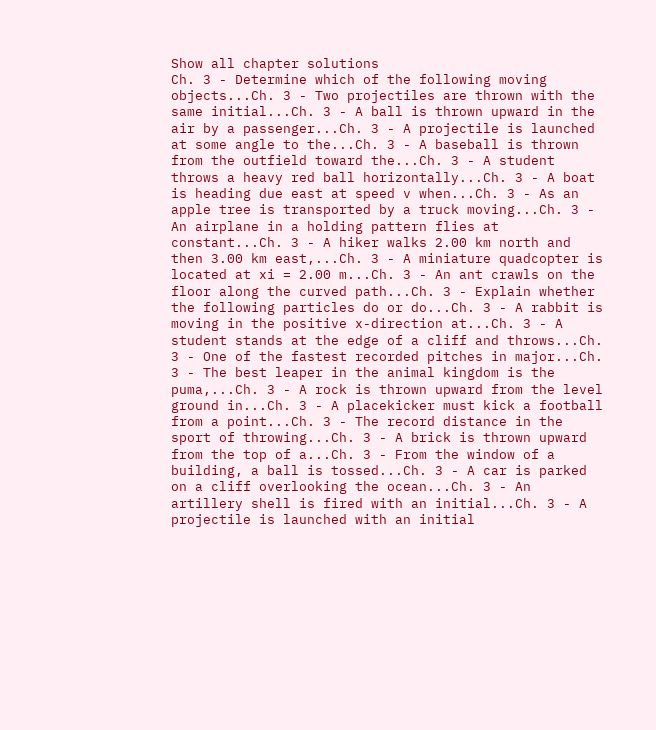Show all chapter solutions
Ch. 3 - Determine which of the following moving objects...Ch. 3 - Two projectiles are thrown with the same initial...Ch. 3 - A ball is thrown upward in the air by a passenger...Ch. 3 - A projectile is launched at some angle to the...Ch. 3 - A baseball is thrown from the outfield toward the...Ch. 3 - A student throws a heavy red ball horizontally...Ch. 3 - A boat is heading due east at speed v when...Ch. 3 - As an apple tree is transported by a truck moving...Ch. 3 - An airplane in a holding pattern flies at constant...Ch. 3 - A hiker walks 2.00 km north and then 3.00 km east,...Ch. 3 - A miniature quadcopter is located at xi = 2.00 m...Ch. 3 - An ant crawls on the floor along the curved path...Ch. 3 - Explain whether the following particles do or do...Ch. 3 - A rabbit is moving in the positive x-direction at...Ch. 3 - A student stands at the edge of a cliff and throws...Ch. 3 - One of the fastest recorded pitches in major...Ch. 3 - The best leaper in the animal kingdom is the puma,...Ch. 3 - A rock is thrown upward from the level ground in...Ch. 3 - A placekicker must kick a football from a point...Ch. 3 - The record distance in the sport of throwing...Ch. 3 - A brick is thrown upward from the top of a...Ch. 3 - From the window of a building, a ball is tossed...Ch. 3 - A car is parked on a cliff overlooking the ocean...Ch. 3 - An artillery shell is fired with an initial...Ch. 3 - A projectile is launched with an initial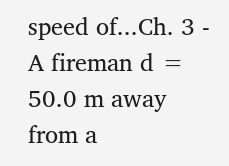speed of...Ch. 3 - A fireman d = 50.0 m away from a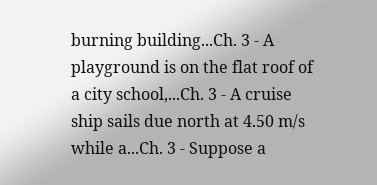burning building...Ch. 3 - A playground is on the flat roof of a city school,...Ch. 3 - A cruise ship sails due north at 4.50 m/s while a...Ch. 3 - Suppose a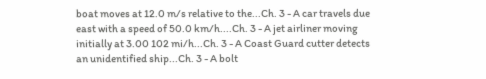boat moves at 12.0 m/s relative to the...Ch. 3 - A car travels due east with a speed of 50.0 km/h....Ch. 3 - A jet airliner moving initially at 3.00 102 mi/h...Ch. 3 - A Coast Guard cutter detects an unidentified ship...Ch. 3 - A bolt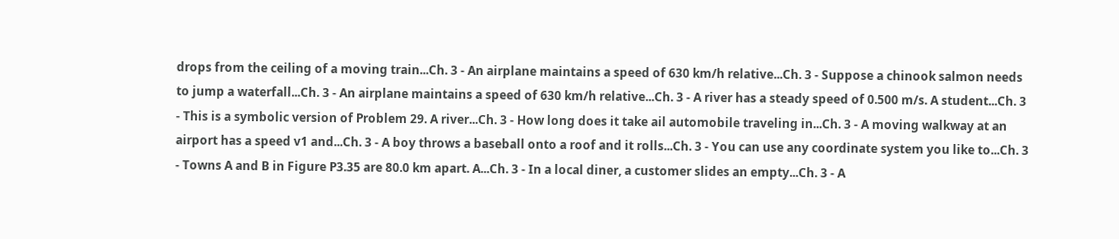drops from the ceiling of a moving train...Ch. 3 - An airplane maintains a speed of 630 km/h relative...Ch. 3 - Suppose a chinook salmon needs to jump a waterfall...Ch. 3 - An airplane maintains a speed of 630 km/h relative...Ch. 3 - A river has a steady speed of 0.500 m/s. A student...Ch. 3 - This is a symbolic version of Problem 29. A river...Ch. 3 - How long does it take ail automobile traveling in...Ch. 3 - A moving walkway at an airport has a speed v1 and...Ch. 3 - A boy throws a baseball onto a roof and it rolls...Ch. 3 - You can use any coordinate system you like to...Ch. 3 - Towns A and B in Figure P3.35 are 80.0 km apart. A...Ch. 3 - In a local diner, a customer slides an empty...Ch. 3 - A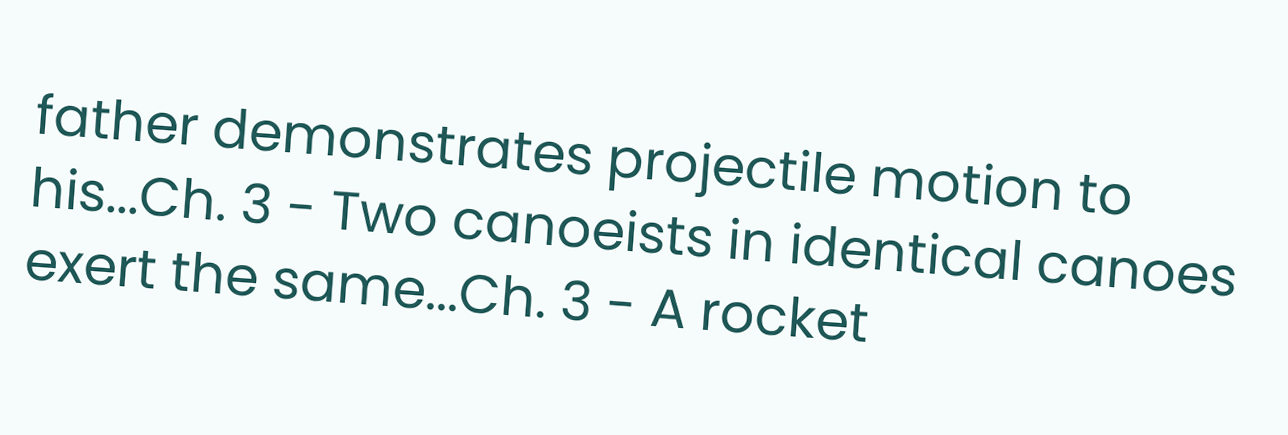father demonstrates projectile motion to his...Ch. 3 - Two canoeists in identical canoes exert the same...Ch. 3 - A rocket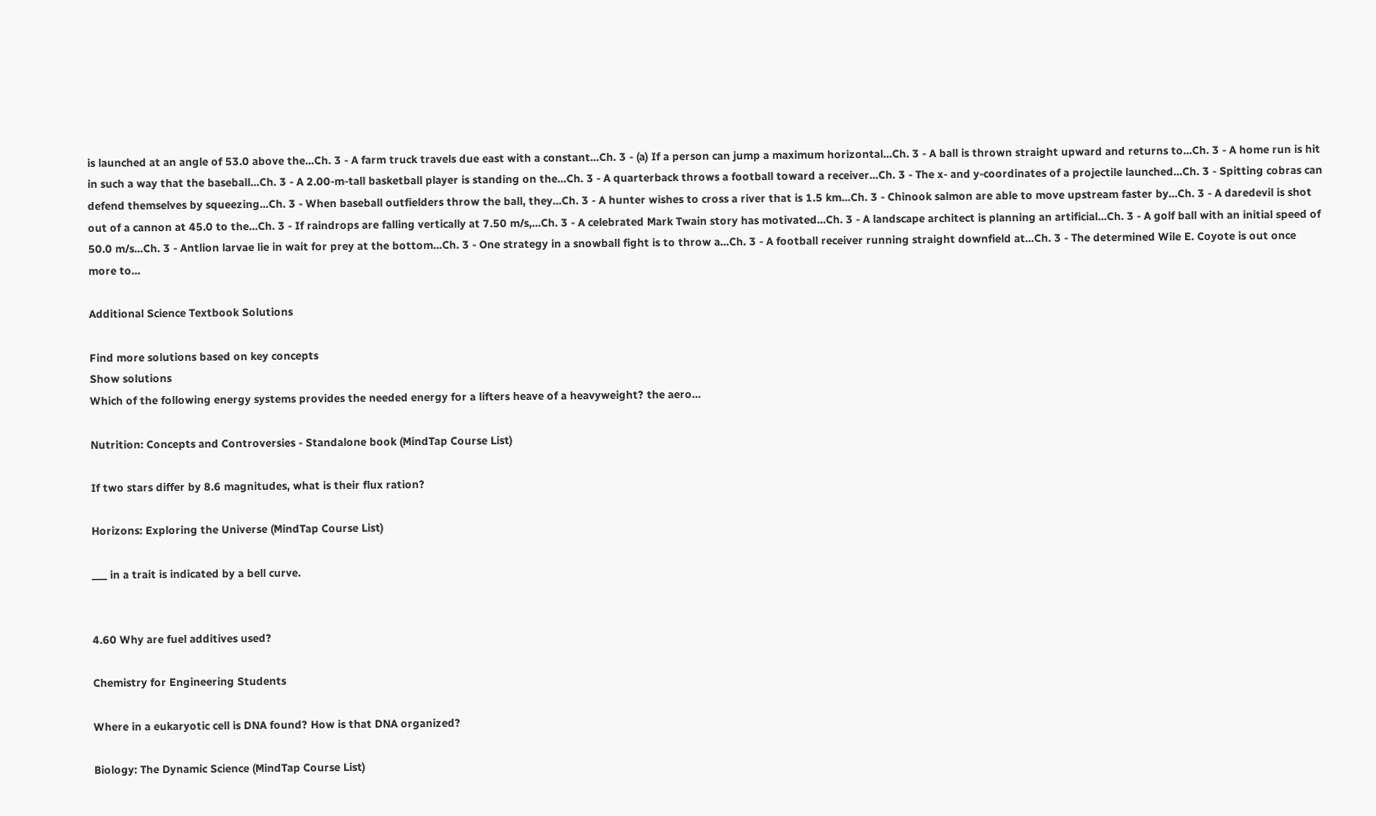is launched at an angle of 53.0 above the...Ch. 3 - A farm truck travels due east with a constant...Ch. 3 - (a) If a person can jump a maximum horizontal...Ch. 3 - A ball is thrown straight upward and returns to...Ch. 3 - A home run is hit in such a way that the baseball...Ch. 3 - A 2.00-m-tall basketball player is standing on the...Ch. 3 - A quarterback throws a football toward a receiver...Ch. 3 - The x- and y-coordinates of a projectile launched...Ch. 3 - Spitting cobras can defend themselves by squeezing...Ch. 3 - When baseball outfielders throw the ball, they...Ch. 3 - A hunter wishes to cross a river that is 1.5 km...Ch. 3 - Chinook salmon are able to move upstream faster by...Ch. 3 - A daredevil is shot out of a cannon at 45.0 to the...Ch. 3 - If raindrops are falling vertically at 7.50 m/s,...Ch. 3 - A celebrated Mark Twain story has motivated...Ch. 3 - A landscape architect is planning an artificial...Ch. 3 - A golf ball with an initial speed of 50.0 m/s...Ch. 3 - Antlion larvae lie in wait for prey at the bottom...Ch. 3 - One strategy in a snowball fight is to throw a...Ch. 3 - A football receiver running straight downfield at...Ch. 3 - The determined Wile E. Coyote is out once more to...

Additional Science Textbook Solutions

Find more solutions based on key concepts
Show solutions
Which of the following energy systems provides the needed energy for a lifters heave of a heavyweight? the aero...

Nutrition: Concepts and Controversies - Standalone book (MindTap Course List)

If two stars differ by 8.6 magnitudes, what is their flux ration?

Horizons: Exploring the Universe (MindTap Course List)

___ in a trait is indicated by a bell curve.


4.60 Why are fuel additives used?

Chemistry for Engineering Students

Where in a eukaryotic cell is DNA found? How is that DNA organized?

Biology: The Dynamic Science (MindTap Course List)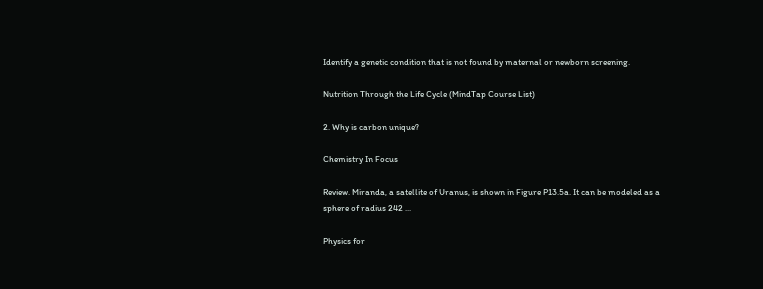Identify a genetic condition that is not found by maternal or newborn screening.

Nutrition Through the Life Cycle (MindTap Course List)

2. Why is carbon unique?

Chemistry In Focus

Review. Miranda, a satellite of Uranus, is shown in Figure P13.5a. It can be modeled as a sphere of radius 242 ...

Physics for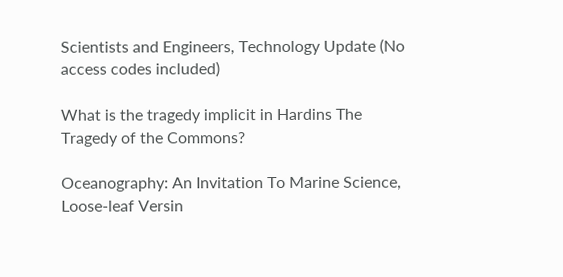Scientists and Engineers, Technology Update (No access codes included)

What is the tragedy implicit in Hardins The Tragedy of the Commons?

Oceanography: An Invitation To Marine Science, Loose-leaf Versin